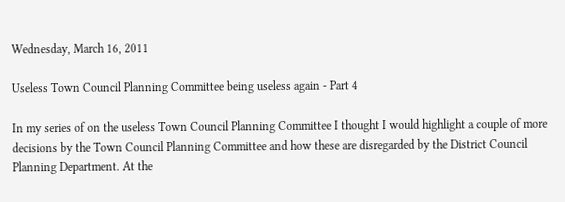Wednesday, March 16, 2011

Useless Town Council Planning Committee being useless again - Part 4

In my series of on the useless Town Council Planning Committee I thought I would highlight a couple of more decisions by the Town Council Planning Committee and how these are disregarded by the District Council Planning Department. At the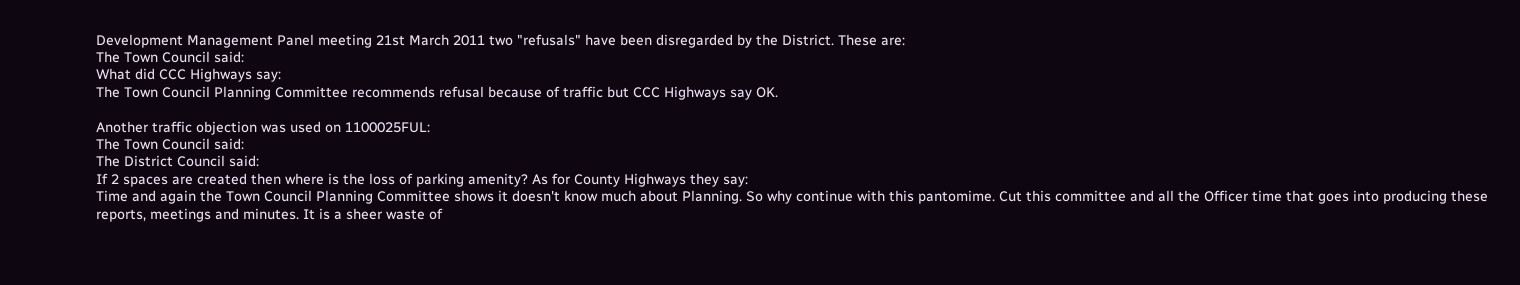Development Management Panel meeting 21st March 2011 two "refusals" have been disregarded by the District. These are:
The Town Council said:
What did CCC Highways say:
The Town Council Planning Committee recommends refusal because of traffic but CCC Highways say OK.

Another traffic objection was used on 1100025FUL:
The Town Council said:
The District Council said:
If 2 spaces are created then where is the loss of parking amenity? As for County Highways they say:
Time and again the Town Council Planning Committee shows it doesn't know much about Planning. So why continue with this pantomime. Cut this committee and all the Officer time that goes into producing these reports, meetings and minutes. It is a sheer waste of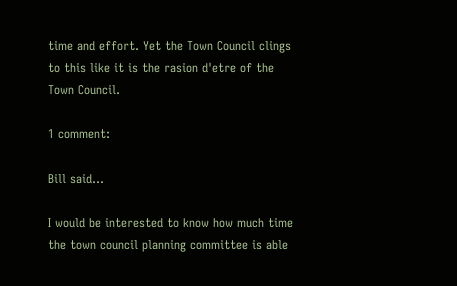time and effort. Yet the Town Council clings to this like it is the rasion d'etre of the Town Council.

1 comment:

Bill said...

I would be interested to know how much time the town council planning committee is able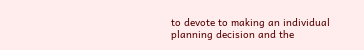to devote to making an individual planning decision and the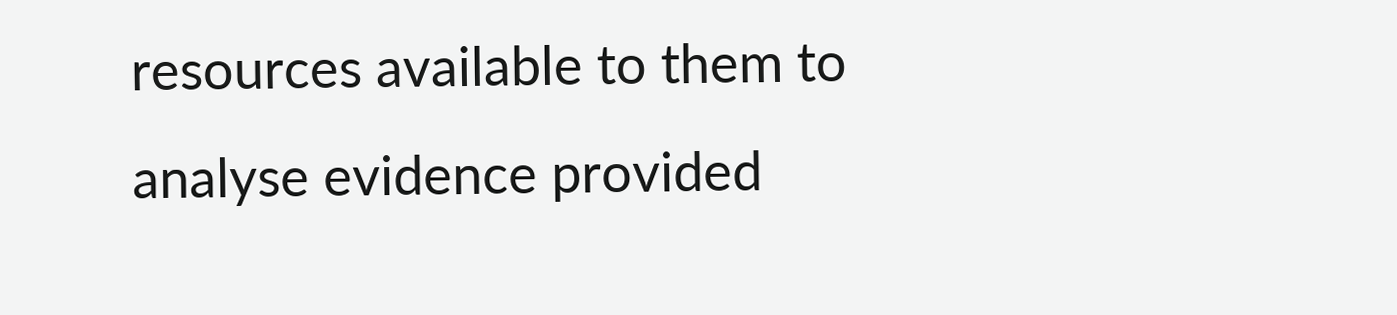resources available to them to analyse evidence provided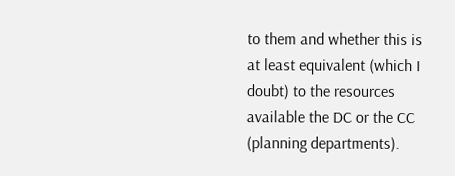to them and whether this is at least equivalent (which I doubt) to the resources available the DC or the CC (planning departments).